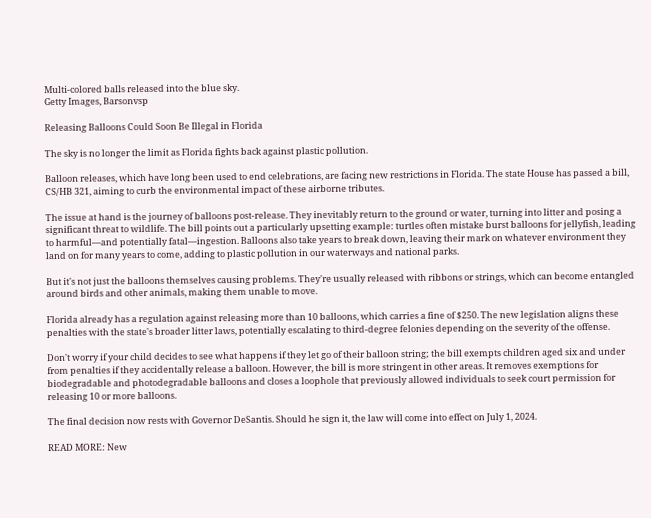Multi-colored balls released into the blue sky.
Getty Images, Barsonvsp

Releasing Balloons Could Soon Be Illegal in Florida

The sky is no longer the limit as Florida fights back against plastic pollution.

Balloon releases, which have long been used to end celebrations, are facing new restrictions in Florida. The state House has passed a bill, CS/HB 321, aiming to curb the environmental impact of these airborne tributes.

The issue at hand is the journey of balloons post-release. They inevitably return to the ground or water, turning into litter and posing a significant threat to wildlife. The bill points out a particularly upsetting example: turtles often mistake burst balloons for jellyfish, leading to harmful—and potentially fatal—ingestion. Balloons also take years to break down, leaving their mark on whatever environment they land on for many years to come, adding to plastic pollution in our waterways and national parks.

But it's not just the balloons themselves causing problems. They're usually released with ribbons or strings, which can become entangled around birds and other animals, making them unable to move.

Florida already has a regulation against releasing more than 10 balloons, which carries a fine of $250. The new legislation aligns these penalties with the state's broader litter laws, potentially escalating to third-degree felonies depending on the severity of the offense.

Don't worry if your child decides to see what happens if they let go of their balloon string; the bill exempts children aged six and under from penalties if they accidentally release a balloon. However, the bill is more stringent in other areas. It removes exemptions for biodegradable and photodegradable balloons and closes a loophole that previously allowed individuals to seek court permission for releasing 10 or more balloons.

The final decision now rests with Governor DeSantis. Should he sign it, the law will come into effect on July 1, 2024.

READ MORE: New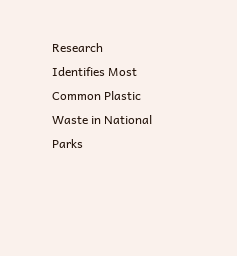Research Identifies Most Common Plastic Waste in National Parks